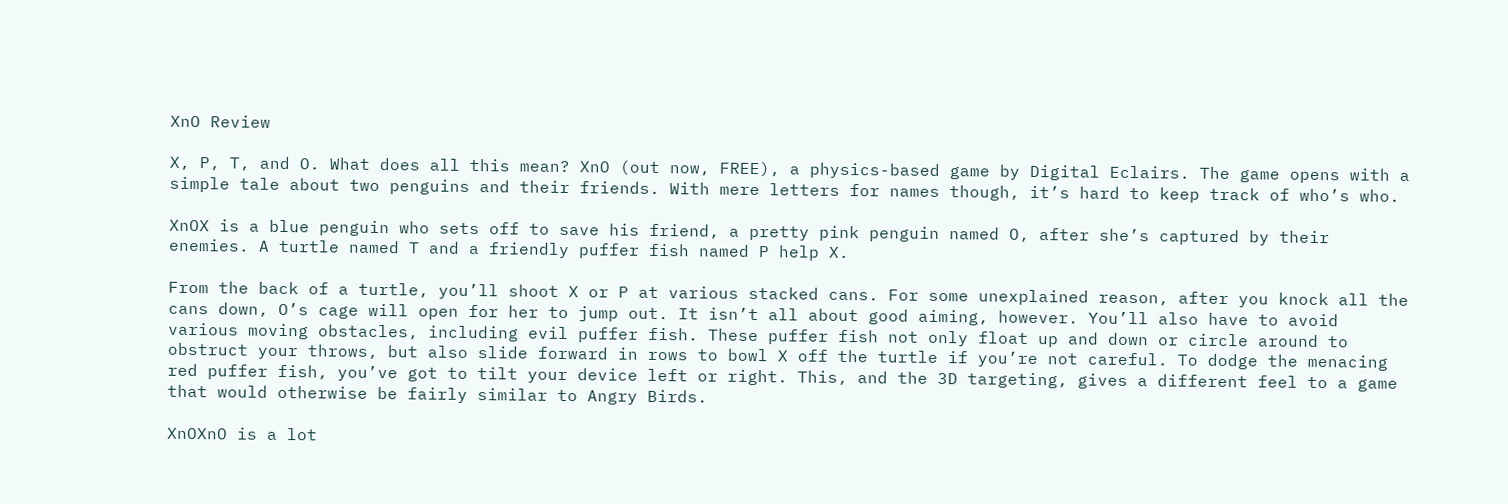XnO Review

X, P, T, and O. What does all this mean? XnO (out now, FREE), a physics-based game by Digital Eclairs. The game opens with a simple tale about two penguins and their friends. With mere letters for names though, it’s hard to keep track of who’s who.

XnOX is a blue penguin who sets off to save his friend, a pretty pink penguin named O, after she’s captured by their enemies. A turtle named T and a friendly puffer fish named P help X.

From the back of a turtle, you’ll shoot X or P at various stacked cans. For some unexplained reason, after you knock all the cans down, O’s cage will open for her to jump out. It isn’t all about good aiming, however. You’ll also have to avoid various moving obstacles, including evil puffer fish. These puffer fish not only float up and down or circle around to obstruct your throws, but also slide forward in rows to bowl X off the turtle if you’re not careful. To dodge the menacing red puffer fish, you’ve got to tilt your device left or right. This, and the 3D targeting, gives a different feel to a game that would otherwise be fairly similar to Angry Birds.

XnOXnO is a lot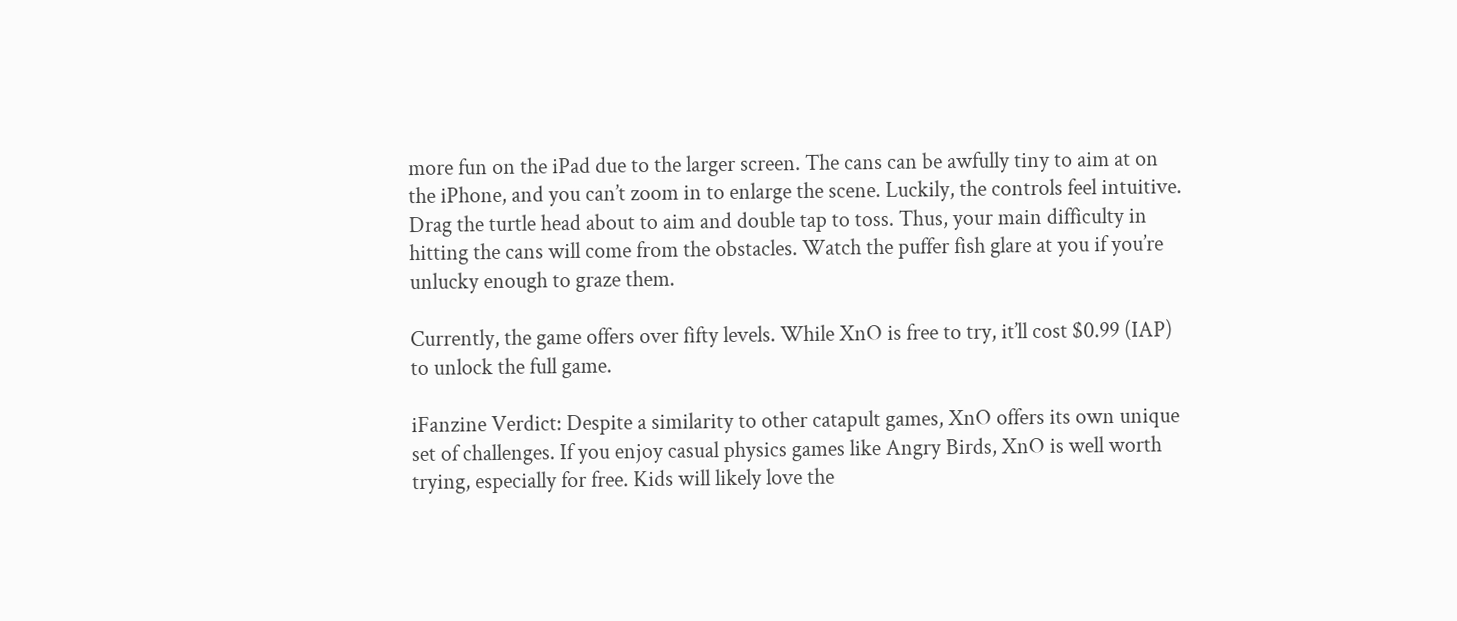more fun on the iPad due to the larger screen. The cans can be awfully tiny to aim at on the iPhone, and you can’t zoom in to enlarge the scene. Luckily, the controls feel intuitive. Drag the turtle head about to aim and double tap to toss. Thus, your main difficulty in hitting the cans will come from the obstacles. Watch the puffer fish glare at you if you’re unlucky enough to graze them.

Currently, the game offers over fifty levels. While XnO is free to try, it’ll cost $0.99 (IAP) to unlock the full game.

iFanzine Verdict: Despite a similarity to other catapult games, XnO offers its own unique set of challenges. If you enjoy casual physics games like Angry Birds, XnO is well worth trying, especially for free. Kids will likely love the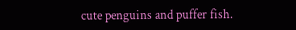cute penguins and puffer fish.